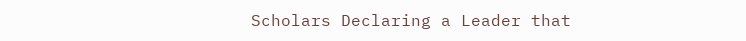Scholars Declaring a Leader that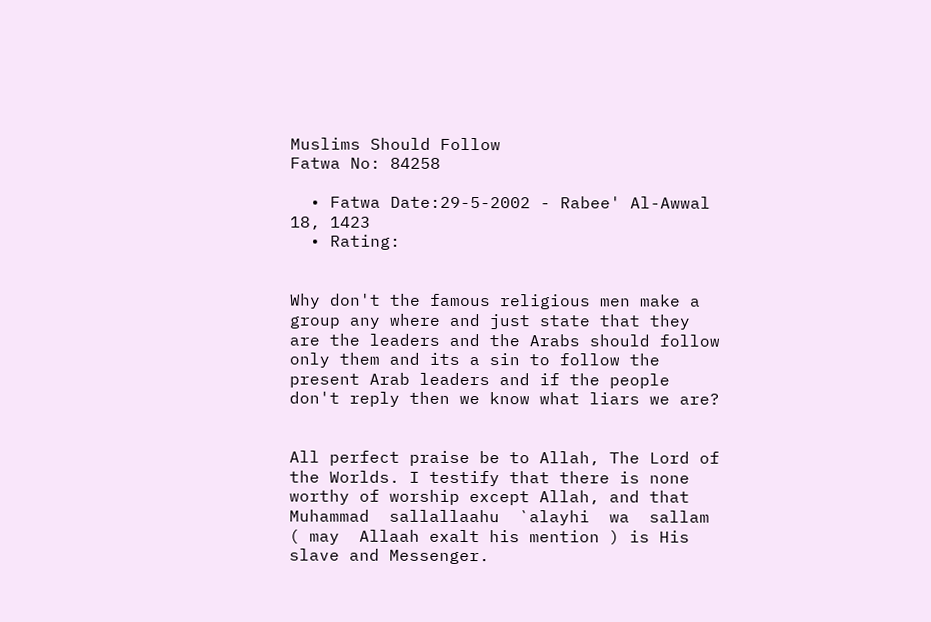Muslims Should Follow
Fatwa No: 84258

  • Fatwa Date:29-5-2002 - Rabee' Al-Awwal 18, 1423
  • Rating:


Why don't the famous religious men make a group any where and just state that they are the leaders and the Arabs should follow only them and its a sin to follow the present Arab leaders and if the people don't reply then we know what liars we are?


All perfect praise be to Allah, The Lord of the Worlds. I testify that there is none worthy of worship except Allah, and that Muhammad  sallallaahu  `alayhi  wa  sallam ( may  Allaah exalt his mention ) is His slave and Messenger.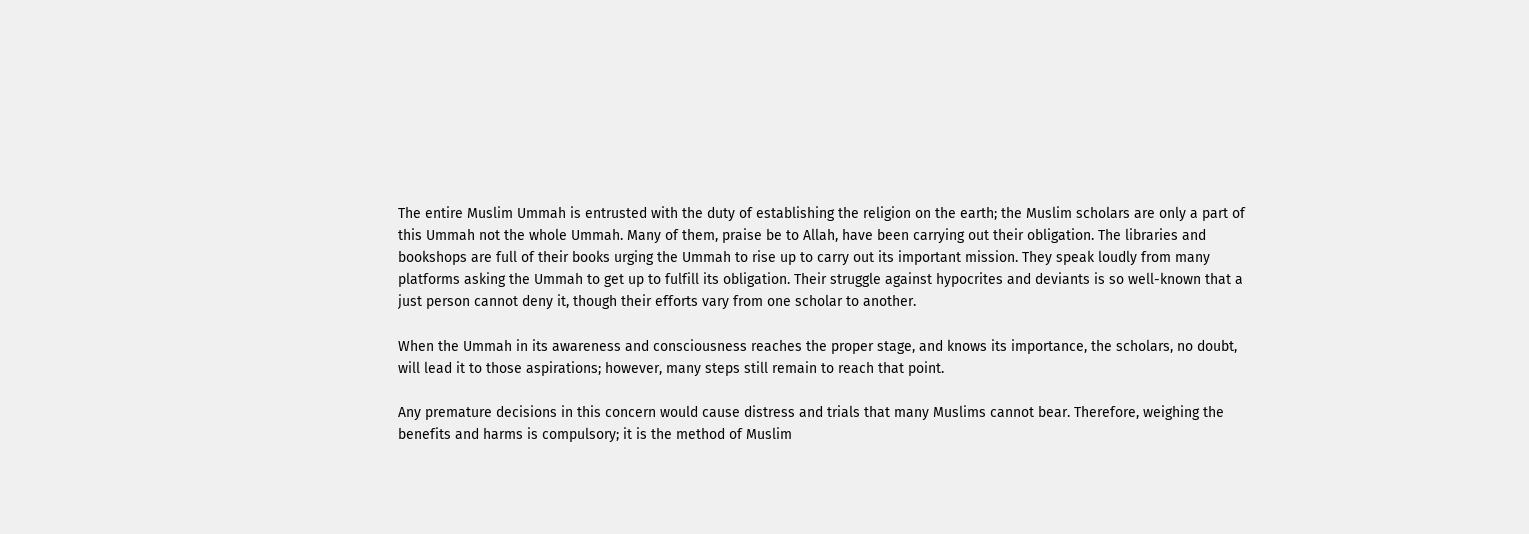The entire Muslim Ummah is entrusted with the duty of establishing the religion on the earth; the Muslim scholars are only a part of this Ummah not the whole Ummah. Many of them, praise be to Allah, have been carrying out their obligation. The libraries and bookshops are full of their books urging the Ummah to rise up to carry out its important mission. They speak loudly from many platforms asking the Ummah to get up to fulfill its obligation. Their struggle against hypocrites and deviants is so well-known that a just person cannot deny it, though their efforts vary from one scholar to another.

When the Ummah in its awareness and consciousness reaches the proper stage, and knows its importance, the scholars, no doubt, will lead it to those aspirations; however, many steps still remain to reach that point.

Any premature decisions in this concern would cause distress and trials that many Muslims cannot bear. Therefore, weighing the benefits and harms is compulsory; it is the method of Muslim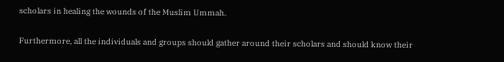scholars in healing the wounds of the Muslim Ummah.

Furthermore, all the individuals and groups should gather around their scholars and should know their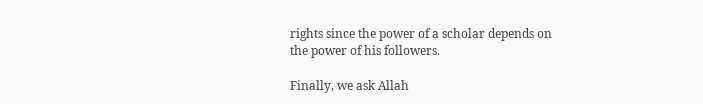rights since the power of a scholar depends on the power of his followers.

Finally, we ask Allah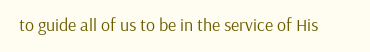to guide all of us to be in the service of His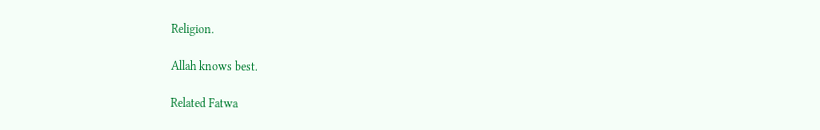Religion.

Allah knows best.

Related Fatwa